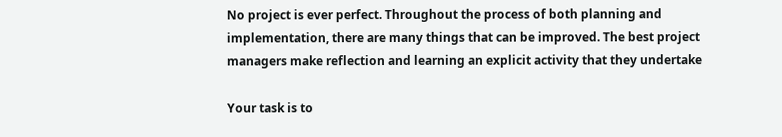No project is ever perfect. Throughout the process of both planning and implementation, there are many things that can be improved. The best project managers make reflection and learning an explicit activity that they undertake

Your task is to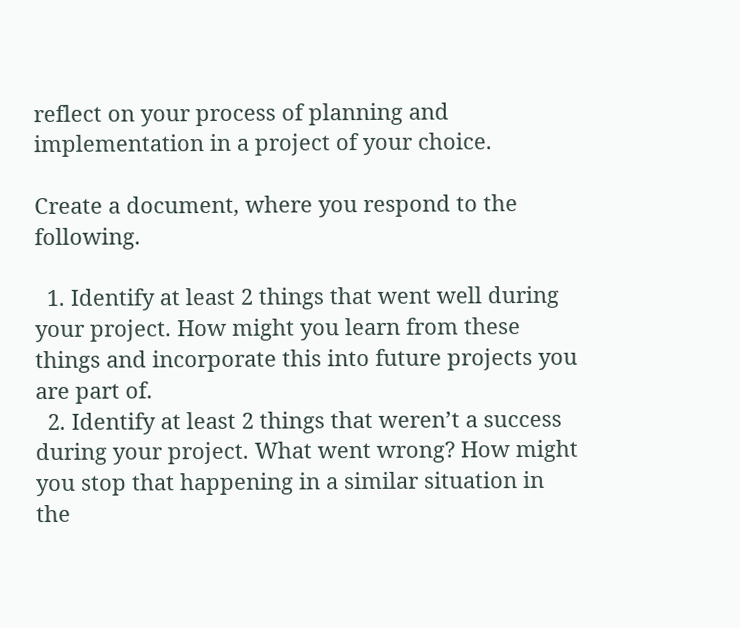reflect on your process of planning and implementation in a project of your choice.

Create a document, where you respond to the following.

  1. Identify at least 2 things that went well during your project. How might you learn from these things and incorporate this into future projects you are part of.
  2. Identify at least 2 things that weren’t a success during your project. What went wrong? How might you stop that happening in a similar situation in the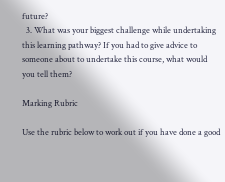future?
  3. What was your biggest challenge while undertaking this learning pathway? If you had to give advice to someone about to undertake this course, what would you tell them?

Marking Rubric

Use the rubric below to work out if you have done a good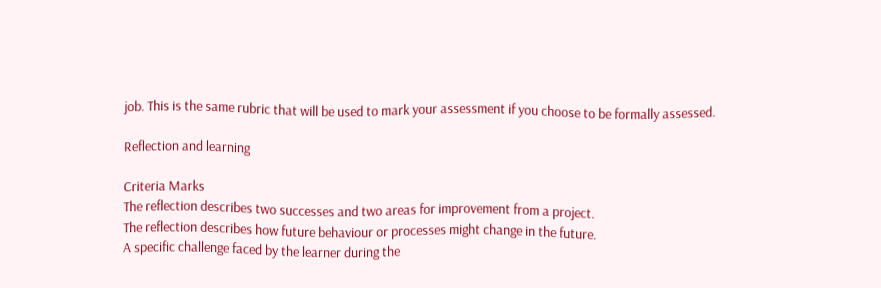job. This is the same rubric that will be used to mark your assessment if you choose to be formally assessed.

Reflection and learning

Criteria Marks
The reflection describes two successes and two areas for improvement from a project.
The reflection describes how future behaviour or processes might change in the future.
A specific challenge faced by the learner during the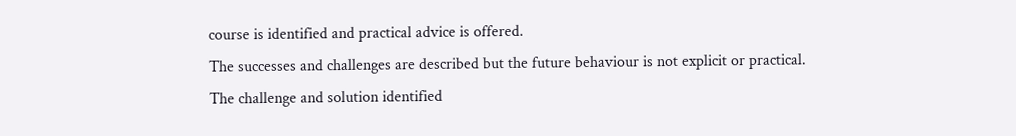course is identified and practical advice is offered.
The successes and challenges are described but the future behaviour is not explicit or practical.
The challenge and solution identified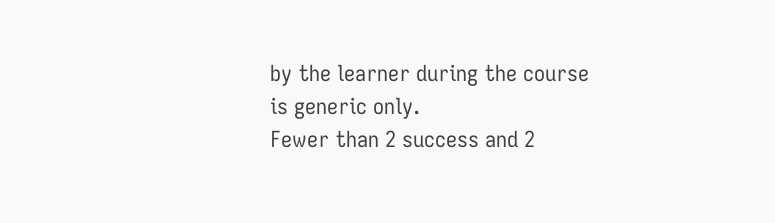by the learner during the course is generic only.
Fewer than 2 success and 2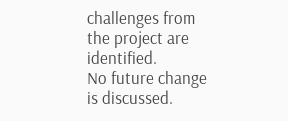challenges from the project are identified.
No future change is discussed.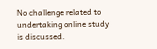No challenge related to undertaking online study is discussed.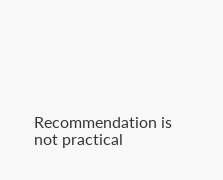Recommendation is not practical